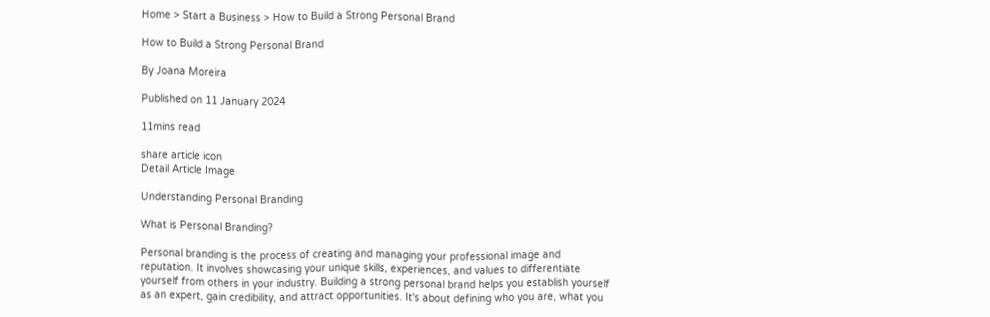Home > Start a Business > How to Build a Strong Personal Brand

How to Build a Strong Personal Brand

By Joana Moreira

Published on 11 January 2024

11mins read

share article icon
Detail Article Image

Understanding Personal Branding

What is Personal Branding?

Personal branding is the process of creating and managing your professional image and reputation. It involves showcasing your unique skills, experiences, and values to differentiate yourself from others in your industry. Building a strong personal brand helps you establish yourself as an expert, gain credibility, and attract opportunities. It's about defining who you are, what you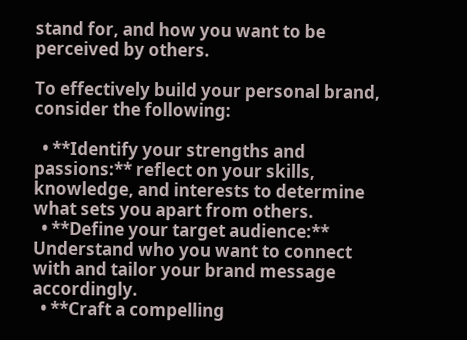stand for, and how you want to be perceived by others.

To effectively build your personal brand, consider the following:

  • **Identify your strengths and passions:** reflect on your skills, knowledge, and interests to determine what sets you apart from others.
  • **Define your target audience:** Understand who you want to connect with and tailor your brand message accordingly.
  • **Craft a compelling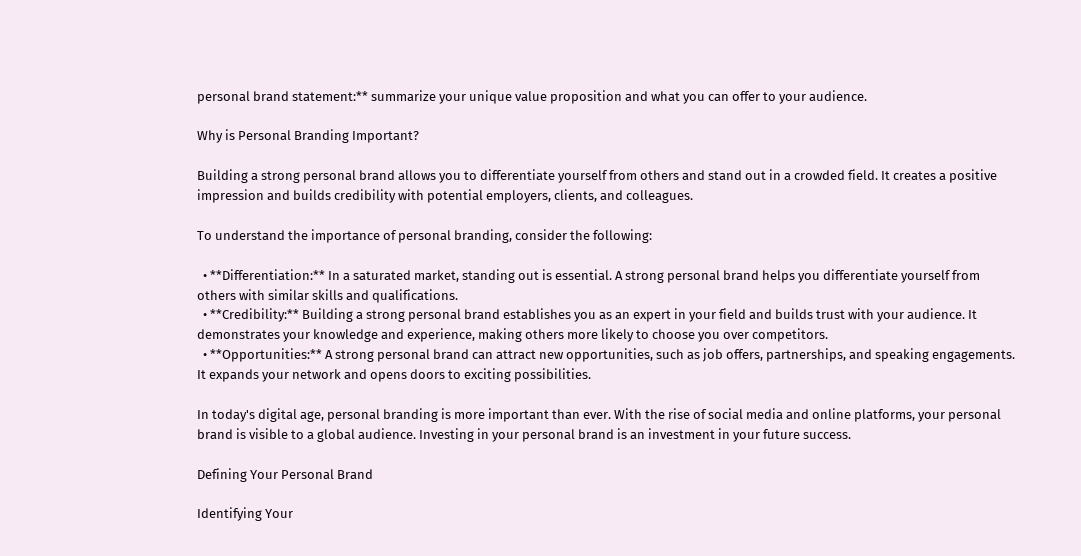personal brand statement:** summarize your unique value proposition and what you can offer to your audience.

Why is Personal Branding Important?

Building a strong personal brand allows you to differentiate yourself from others and stand out in a crowded field. It creates a positive impression and builds credibility with potential employers, clients, and colleagues.

To understand the importance of personal branding, consider the following:

  • **Differentiation:** In a saturated market, standing out is essential. A strong personal brand helps you differentiate yourself from others with similar skills and qualifications.
  • **Credibility:** Building a strong personal brand establishes you as an expert in your field and builds trust with your audience. It demonstrates your knowledge and experience, making others more likely to choose you over competitors.
  • **Opportunities:** A strong personal brand can attract new opportunities, such as job offers, partnerships, and speaking engagements. It expands your network and opens doors to exciting possibilities.

In today's digital age, personal branding is more important than ever. With the rise of social media and online platforms, your personal brand is visible to a global audience. Investing in your personal brand is an investment in your future success.

Defining Your Personal Brand

Identifying Your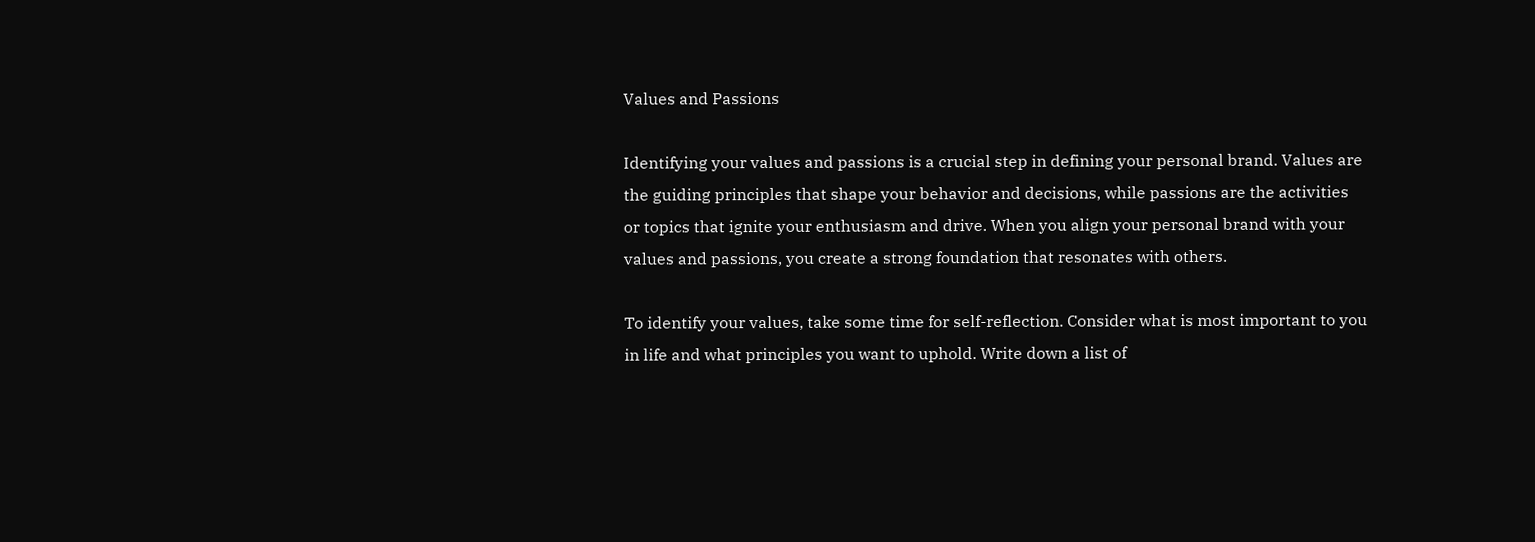Values and Passions

Identifying your values and passions is a crucial step in defining your personal brand. Values are the guiding principles that shape your behavior and decisions, while passions are the activities or topics that ignite your enthusiasm and drive. When you align your personal brand with your values and passions, you create a strong foundation that resonates with others.

To identify your values, take some time for self-reflection. Consider what is most important to you in life and what principles you want to uphold. Write down a list of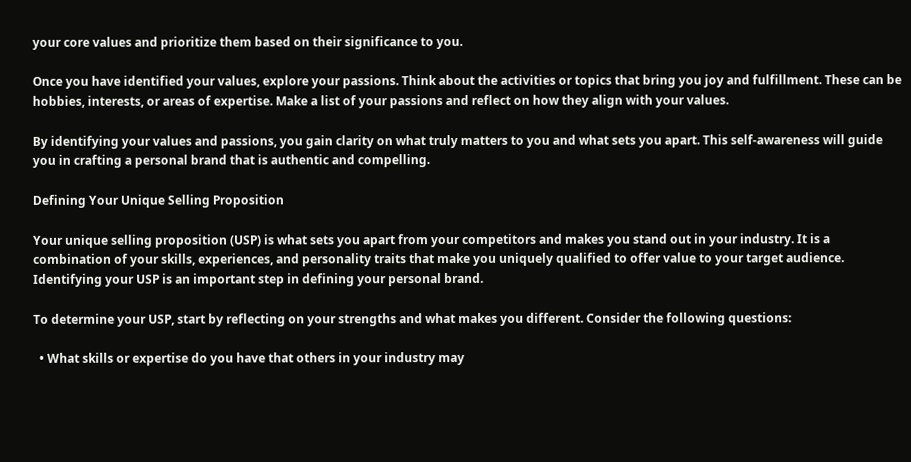your core values and prioritize them based on their significance to you.

Once you have identified your values, explore your passions. Think about the activities or topics that bring you joy and fulfillment. These can be hobbies, interests, or areas of expertise. Make a list of your passions and reflect on how they align with your values.

By identifying your values and passions, you gain clarity on what truly matters to you and what sets you apart. This self-awareness will guide you in crafting a personal brand that is authentic and compelling.

Defining Your Unique Selling Proposition

Your unique selling proposition (USP) is what sets you apart from your competitors and makes you stand out in your industry. It is a combination of your skills, experiences, and personality traits that make you uniquely qualified to offer value to your target audience. Identifying your USP is an important step in defining your personal brand.

To determine your USP, start by reflecting on your strengths and what makes you different. Consider the following questions:

  • What skills or expertise do you have that others in your industry may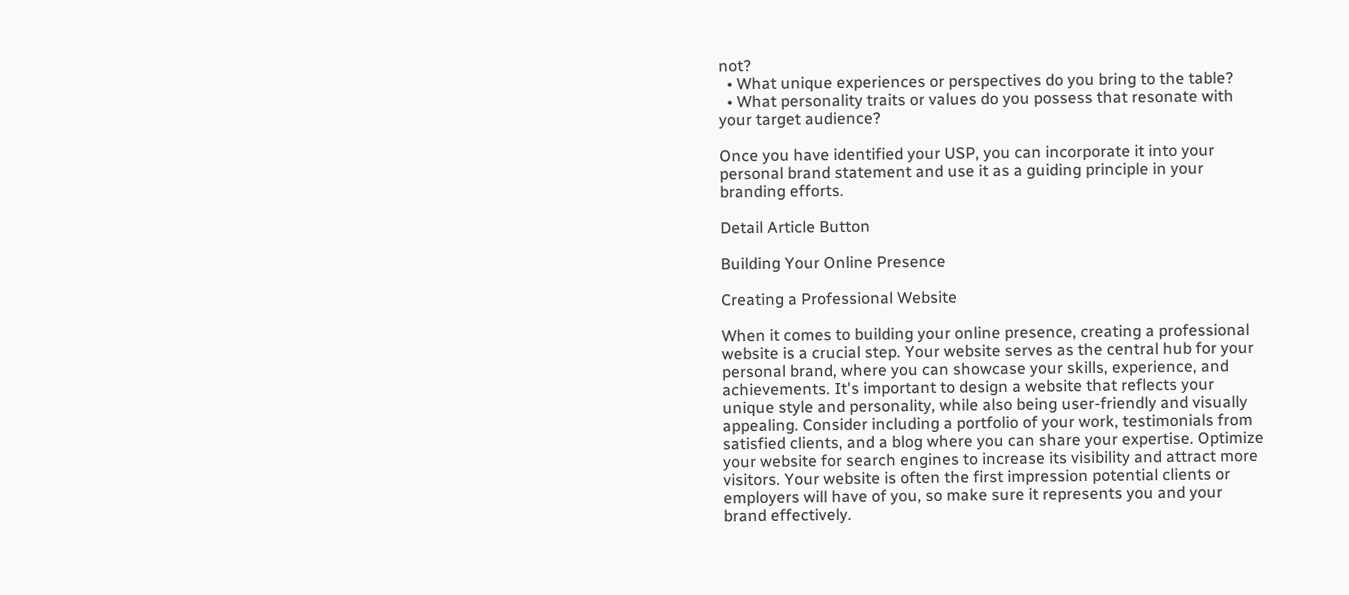not?
  • What unique experiences or perspectives do you bring to the table?
  • What personality traits or values do you possess that resonate with your target audience?

Once you have identified your USP, you can incorporate it into your personal brand statement and use it as a guiding principle in your branding efforts.

Detail Article Button

Building Your Online Presence

Creating a Professional Website

When it comes to building your online presence, creating a professional website is a crucial step. Your website serves as the central hub for your personal brand, where you can showcase your skills, experience, and achievements. It's important to design a website that reflects your unique style and personality, while also being user-friendly and visually appealing. Consider including a portfolio of your work, testimonials from satisfied clients, and a blog where you can share your expertise. Optimize your website for search engines to increase its visibility and attract more visitors. Your website is often the first impression potential clients or employers will have of you, so make sure it represents you and your brand effectively.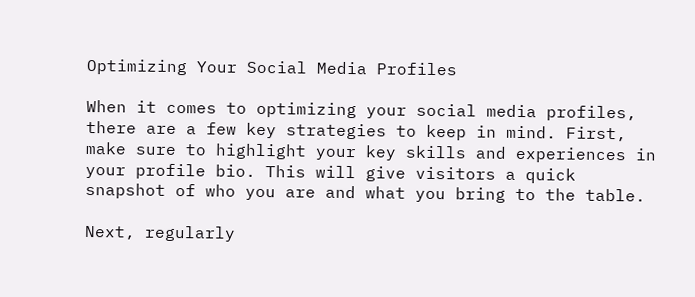Optimizing Your Social Media Profiles

When it comes to optimizing your social media profiles, there are a few key strategies to keep in mind. First, make sure to highlight your key skills and experiences in your profile bio. This will give visitors a quick snapshot of who you are and what you bring to the table.

Next, regularly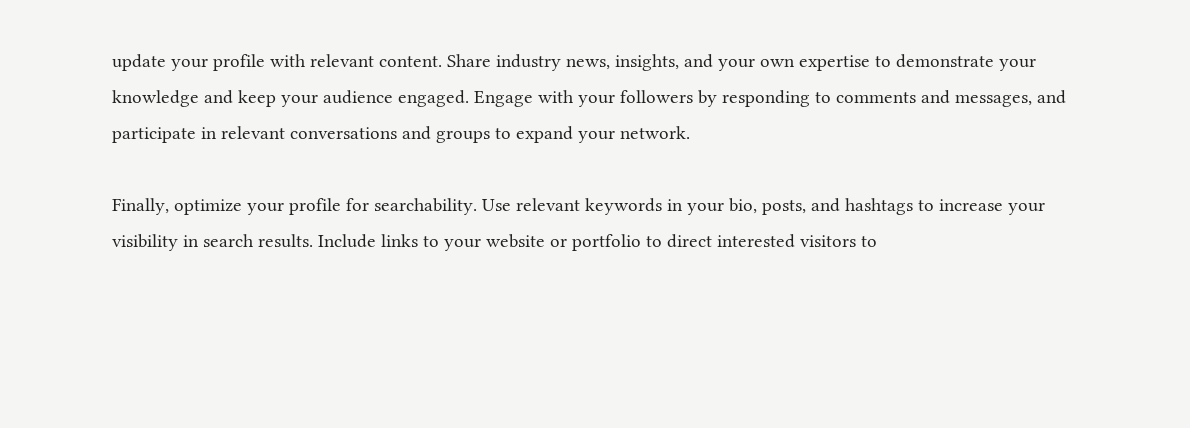update your profile with relevant content. Share industry news, insights, and your own expertise to demonstrate your knowledge and keep your audience engaged. Engage with your followers by responding to comments and messages, and participate in relevant conversations and groups to expand your network.

Finally, optimize your profile for searchability. Use relevant keywords in your bio, posts, and hashtags to increase your visibility in search results. Include links to your website or portfolio to direct interested visitors to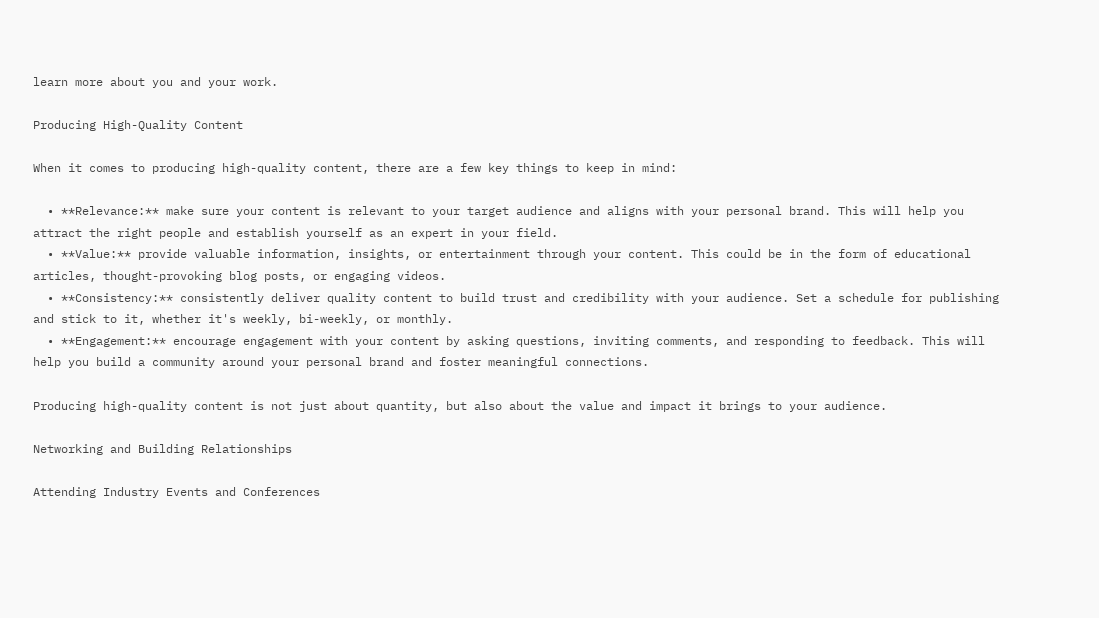learn more about you and your work.

Producing High-Quality Content

When it comes to producing high-quality content, there are a few key things to keep in mind:

  • **Relevance:** make sure your content is relevant to your target audience and aligns with your personal brand. This will help you attract the right people and establish yourself as an expert in your field.
  • **Value:** provide valuable information, insights, or entertainment through your content. This could be in the form of educational articles, thought-provoking blog posts, or engaging videos.
  • **Consistency:** consistently deliver quality content to build trust and credibility with your audience. Set a schedule for publishing and stick to it, whether it's weekly, bi-weekly, or monthly.
  • **Engagement:** encourage engagement with your content by asking questions, inviting comments, and responding to feedback. This will help you build a community around your personal brand and foster meaningful connections.

Producing high-quality content is not just about quantity, but also about the value and impact it brings to your audience.

Networking and Building Relationships

Attending Industry Events and Conferences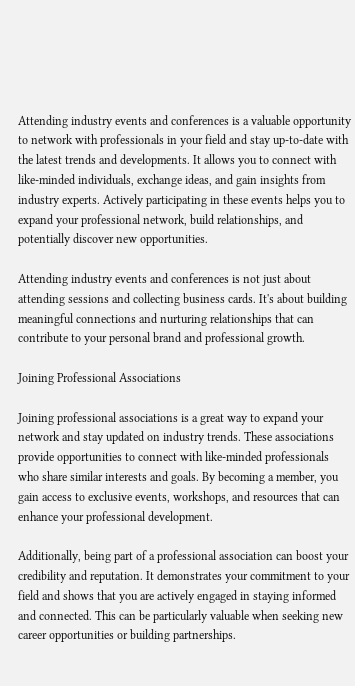Attending industry events and conferences is a valuable opportunity to network with professionals in your field and stay up-to-date with the latest trends and developments. It allows you to connect with like-minded individuals, exchange ideas, and gain insights from industry experts. Actively participating in these events helps you to expand your professional network, build relationships, and potentially discover new opportunities.

Attending industry events and conferences is not just about attending sessions and collecting business cards. It's about building meaningful connections and nurturing relationships that can contribute to your personal brand and professional growth.

Joining Professional Associations

Joining professional associations is a great way to expand your network and stay updated on industry trends. These associations provide opportunities to connect with like-minded professionals who share similar interests and goals. By becoming a member, you gain access to exclusive events, workshops, and resources that can enhance your professional development.

Additionally, being part of a professional association can boost your credibility and reputation. It demonstrates your commitment to your field and shows that you are actively engaged in staying informed and connected. This can be particularly valuable when seeking new career opportunities or building partnerships.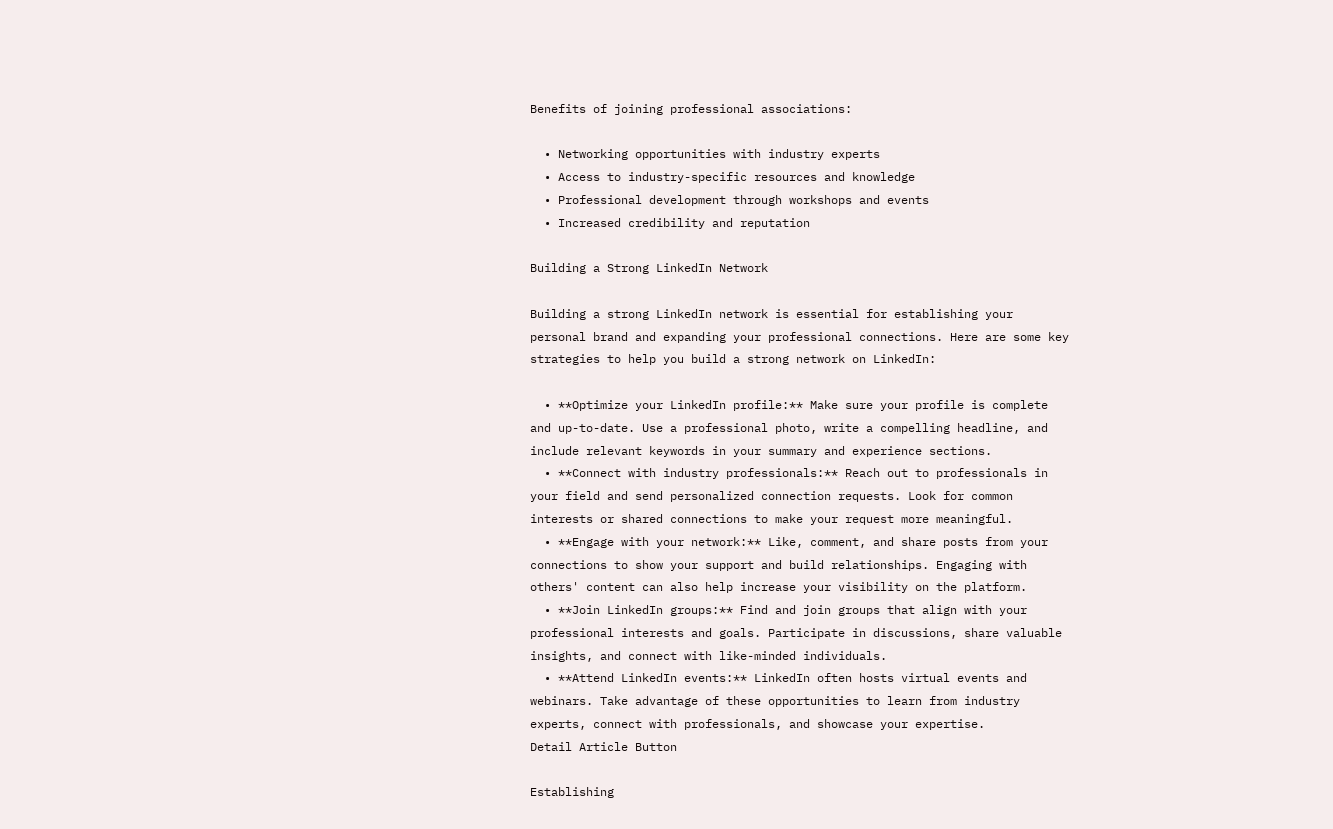Benefits of joining professional associations:

  • Networking opportunities with industry experts
  • Access to industry-specific resources and knowledge
  • Professional development through workshops and events
  • Increased credibility and reputation

Building a Strong LinkedIn Network

Building a strong LinkedIn network is essential for establishing your personal brand and expanding your professional connections. Here are some key strategies to help you build a strong network on LinkedIn:

  • **Optimize your LinkedIn profile:** Make sure your profile is complete and up-to-date. Use a professional photo, write a compelling headline, and include relevant keywords in your summary and experience sections.
  • **Connect with industry professionals:** Reach out to professionals in your field and send personalized connection requests. Look for common interests or shared connections to make your request more meaningful.
  • **Engage with your network:** Like, comment, and share posts from your connections to show your support and build relationships. Engaging with others' content can also help increase your visibility on the platform.
  • **Join LinkedIn groups:** Find and join groups that align with your professional interests and goals. Participate in discussions, share valuable insights, and connect with like-minded individuals.
  • **Attend LinkedIn events:** LinkedIn often hosts virtual events and webinars. Take advantage of these opportunities to learn from industry experts, connect with professionals, and showcase your expertise.
Detail Article Button

Establishing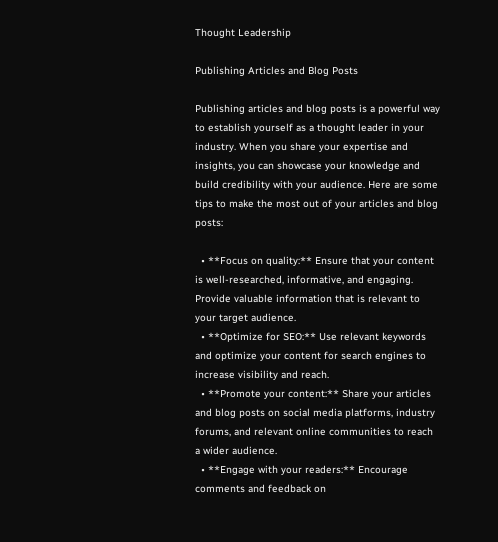Thought Leadership

Publishing Articles and Blog Posts

Publishing articles and blog posts is a powerful way to establish yourself as a thought leader in your industry. When you share your expertise and insights, you can showcase your knowledge and build credibility with your audience. Here are some tips to make the most out of your articles and blog posts:

  • **Focus on quality:** Ensure that your content is well-researched, informative, and engaging. Provide valuable information that is relevant to your target audience.
  • **Optimize for SEO:** Use relevant keywords and optimize your content for search engines to increase visibility and reach.
  • **Promote your content:** Share your articles and blog posts on social media platforms, industry forums, and relevant online communities to reach a wider audience.
  • **Engage with your readers:** Encourage comments and feedback on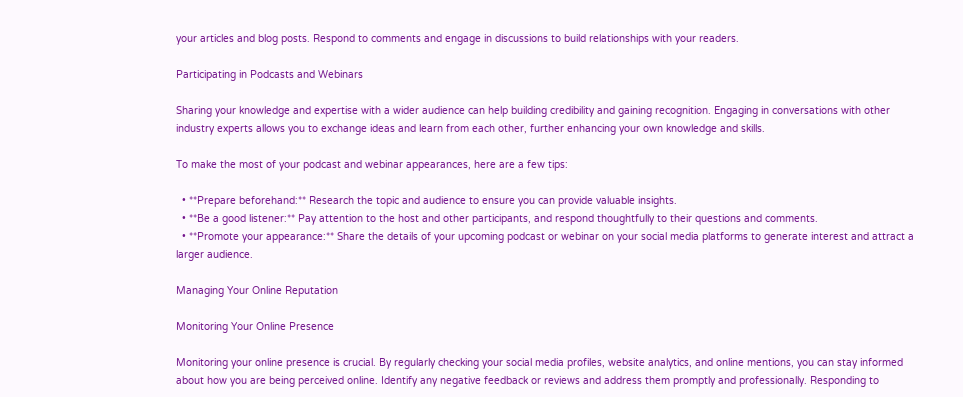your articles and blog posts. Respond to comments and engage in discussions to build relationships with your readers.

Participating in Podcasts and Webinars

Sharing your knowledge and expertise with a wider audience can help building credibility and gaining recognition. Engaging in conversations with other industry experts allows you to exchange ideas and learn from each other, further enhancing your own knowledge and skills.

To make the most of your podcast and webinar appearances, here are a few tips:

  • **Prepare beforehand:** Research the topic and audience to ensure you can provide valuable insights.
  • **Be a good listener:** Pay attention to the host and other participants, and respond thoughtfully to their questions and comments.
  • **Promote your appearance:** Share the details of your upcoming podcast or webinar on your social media platforms to generate interest and attract a larger audience.

Managing Your Online Reputation

Monitoring Your Online Presence

Monitoring your online presence is crucial. By regularly checking your social media profiles, website analytics, and online mentions, you can stay informed about how you are being perceived online. Identify any negative feedback or reviews and address them promptly and professionally. Responding to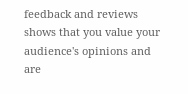feedback and reviews shows that you value your audience's opinions and are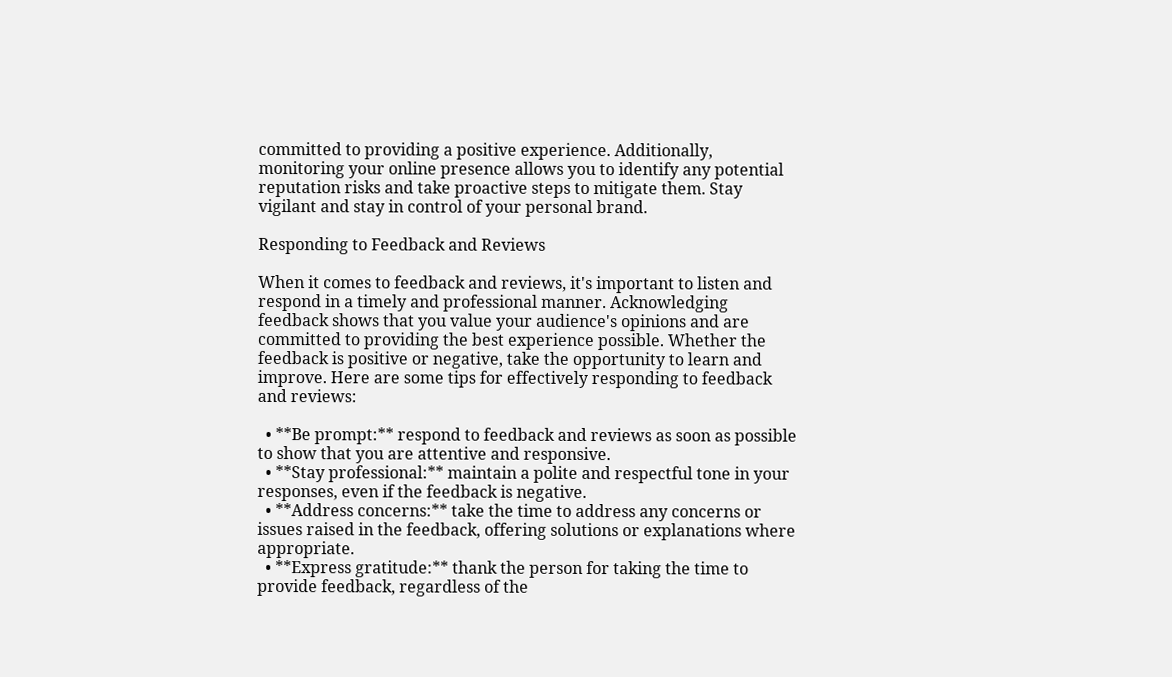committed to providing a positive experience. Additionally, monitoring your online presence allows you to identify any potential reputation risks and take proactive steps to mitigate them. Stay vigilant and stay in control of your personal brand.

Responding to Feedback and Reviews

When it comes to feedback and reviews, it's important to listen and respond in a timely and professional manner. Acknowledging feedback shows that you value your audience's opinions and are committed to providing the best experience possible. Whether the feedback is positive or negative, take the opportunity to learn and improve. Here are some tips for effectively responding to feedback and reviews:

  • **Be prompt:** respond to feedback and reviews as soon as possible to show that you are attentive and responsive.
  • **Stay professional:** maintain a polite and respectful tone in your responses, even if the feedback is negative.
  • **Address concerns:** take the time to address any concerns or issues raised in the feedback, offering solutions or explanations where appropriate.
  • **Express gratitude:** thank the person for taking the time to provide feedback, regardless of the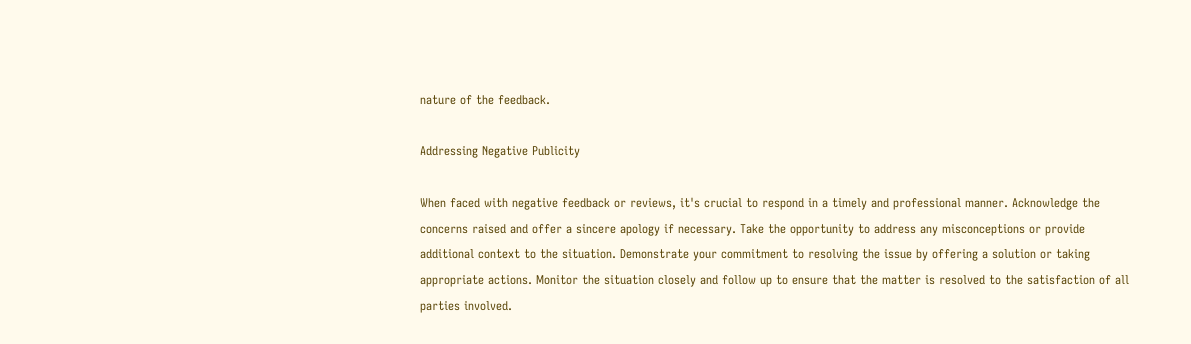nature of the feedback.

Addressing Negative Publicity

When faced with negative feedback or reviews, it's crucial to respond in a timely and professional manner. Acknowledge the concerns raised and offer a sincere apology if necessary. Take the opportunity to address any misconceptions or provide additional context to the situation. Demonstrate your commitment to resolving the issue by offering a solution or taking appropriate actions. Monitor the situation closely and follow up to ensure that the matter is resolved to the satisfaction of all parties involved.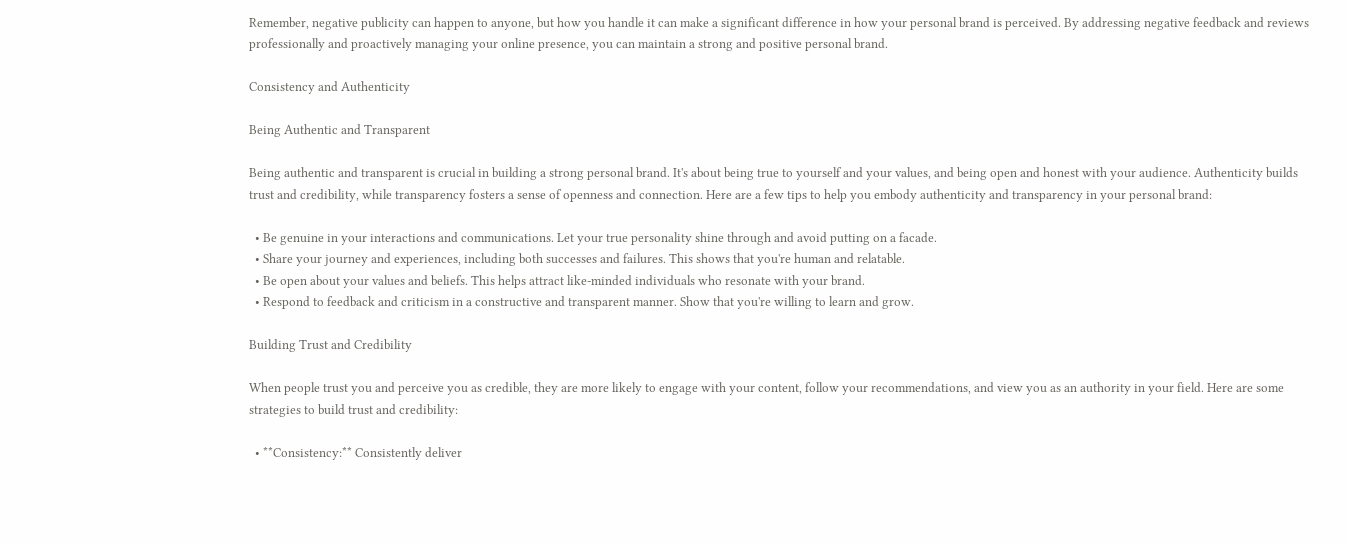Remember, negative publicity can happen to anyone, but how you handle it can make a significant difference in how your personal brand is perceived. By addressing negative feedback and reviews professionally and proactively managing your online presence, you can maintain a strong and positive personal brand.

Consistency and Authenticity

Being Authentic and Transparent

Being authentic and transparent is crucial in building a strong personal brand. It's about being true to yourself and your values, and being open and honest with your audience. Authenticity builds trust and credibility, while transparency fosters a sense of openness and connection. Here are a few tips to help you embody authenticity and transparency in your personal brand:

  • Be genuine in your interactions and communications. Let your true personality shine through and avoid putting on a facade.
  • Share your journey and experiences, including both successes and failures. This shows that you're human and relatable.
  • Be open about your values and beliefs. This helps attract like-minded individuals who resonate with your brand.
  • Respond to feedback and criticism in a constructive and transparent manner. Show that you're willing to learn and grow.

Building Trust and Credibility

When people trust you and perceive you as credible, they are more likely to engage with your content, follow your recommendations, and view you as an authority in your field. Here are some strategies to build trust and credibility:

  • **Consistency:** Consistently deliver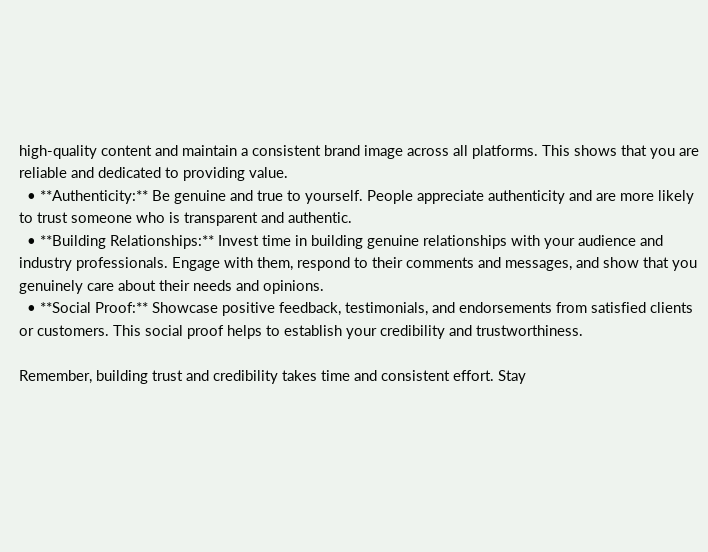high-quality content and maintain a consistent brand image across all platforms. This shows that you are reliable and dedicated to providing value.
  • **Authenticity:** Be genuine and true to yourself. People appreciate authenticity and are more likely to trust someone who is transparent and authentic.
  • **Building Relationships:** Invest time in building genuine relationships with your audience and industry professionals. Engage with them, respond to their comments and messages, and show that you genuinely care about their needs and opinions.
  • **Social Proof:** Showcase positive feedback, testimonials, and endorsements from satisfied clients or customers. This social proof helps to establish your credibility and trustworthiness.

Remember, building trust and credibility takes time and consistent effort. Stay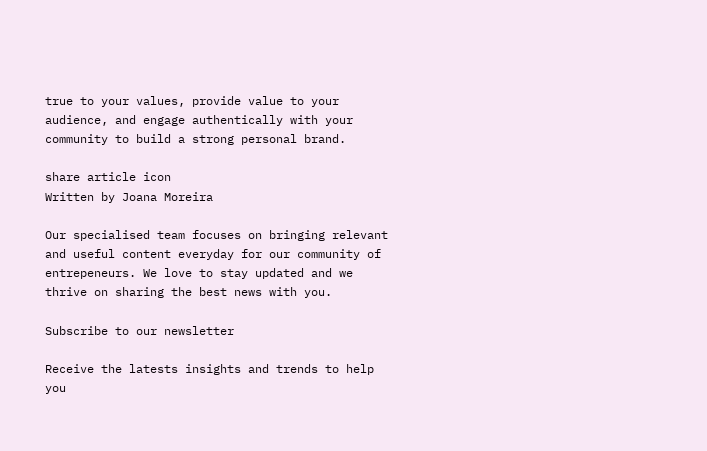true to your values, provide value to your audience, and engage authentically with your community to build a strong personal brand.

share article icon
Written by Joana Moreira

Our specialised team focuses on bringing relevant and useful content everyday for our community of entrepeneurs. We love to stay updated and we thrive on sharing the best news with you.

Subscribe to our newsletter

Receive the latests insights and trends to help you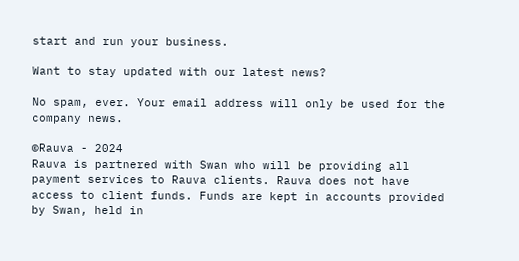start and run your business.

Want to stay updated with our latest news?

No spam, ever. Your email address will only be used for the company news.

©Rauva - 2024
Rauva is partnered with Swan who will be providing all payment services to Rauva clients. Rauva does not have access to client funds. Funds are kept in accounts provided by Swan, held in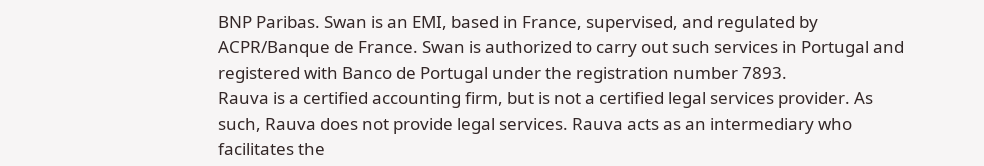BNP Paribas. Swan is an EMI, based in France, supervised, and regulated by ACPR/Banque de France. Swan is authorized to carry out such services in Portugal and registered with Banco de Portugal under the registration number 7893.
Rauva is a certified accounting firm, but is not a certified legal services provider. As such, Rauva does not provide legal services. Rauva acts as an intermediary who facilitates the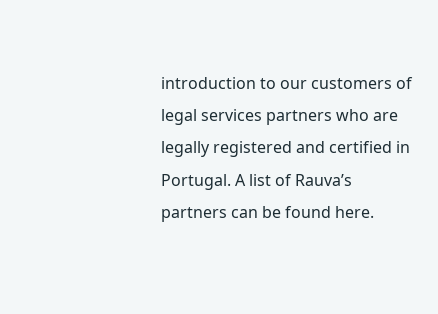introduction to our customers of legal services partners who are legally registered and certified in Portugal. A list of Rauva’s partners can be found here.